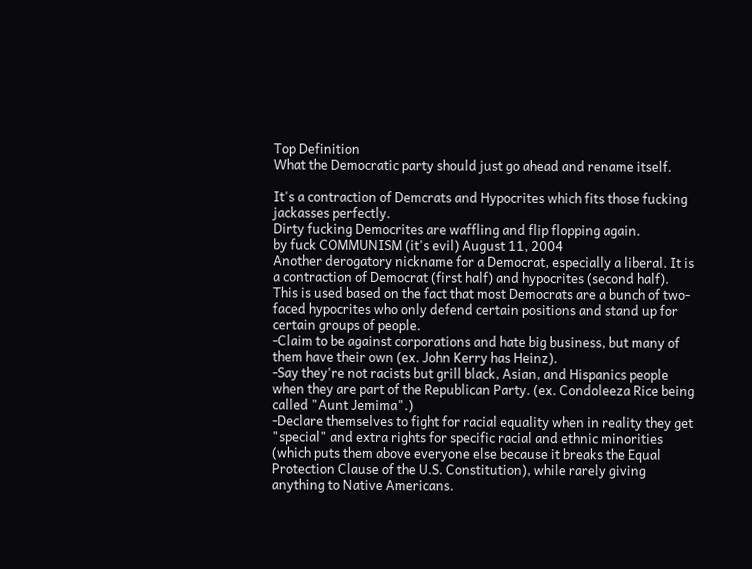Top Definition
What the Democratic party should just go ahead and rename itself.

It's a contraction of Demcrats and Hypocrites which fits those fucking jackasses perfectly.
Dirty fucking Democrites are waffling and flip flopping again.
by fuck COMMUNISM (it's evil) August 11, 2004
Another derogatory nickname for a Democrat, especially a liberal. It is a contraction of Democrat (first half) and hypocrites (second half). This is used based on the fact that most Democrats are a bunch of two-faced hypocrites who only defend certain positions and stand up for certain groups of people.
-Claim to be against corporations and hate big business, but many of them have their own (ex. John Kerry has Heinz).
-Say they're not racists but grill black, Asian, and Hispanics people when they are part of the Republican Party. (ex. Condoleeza Rice being called "Aunt Jemima".)
-Declare themselves to fight for racial equality when in reality they get "special" and extra rights for specific racial and ethnic minorities (which puts them above everyone else because it breaks the Equal Protection Clause of the U.S. Constitution), while rarely giving anything to Native Americans.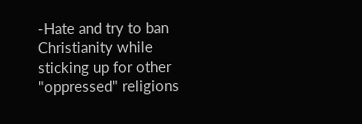-Hate and try to ban Christianity while sticking up for other "oppressed" religions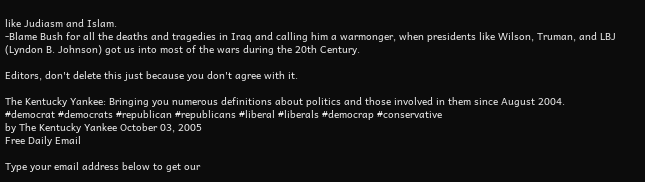like Judiasm and Islam.
-Blame Bush for all the deaths and tragedies in Iraq and calling him a warmonger, when presidents like Wilson, Truman, and LBJ (Lyndon B. Johnson) got us into most of the wars during the 20th Century.

Editors, don't delete this just because you don't agree with it.

The Kentucky Yankee: Bringing you numerous definitions about politics and those involved in them since August 2004.
#democrat #democrats #republican #republicans #liberal #liberals #democrap #conservative
by The Kentucky Yankee October 03, 2005
Free Daily Email

Type your email address below to get our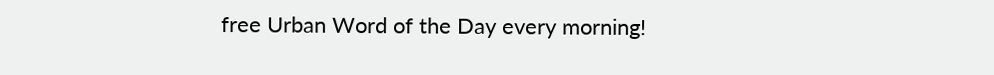free Urban Word of the Day every morning!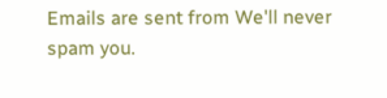Emails are sent from We'll never spam you.